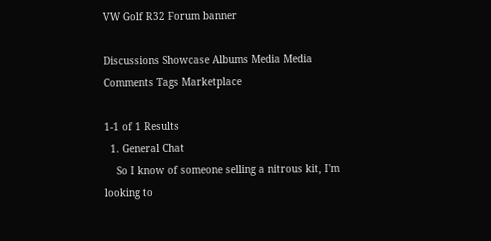VW Golf R32 Forum banner

Discussions Showcase Albums Media Media Comments Tags Marketplace

1-1 of 1 Results
  1. General Chat
    So I know of someone selling a nitrous kit, I'm looking to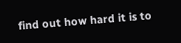find out how hard it is to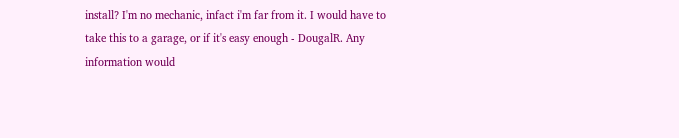install? I'm no mechanic, infact i'm far from it. I would have to take this to a garage, or if it's easy enough - DougalR. Any information would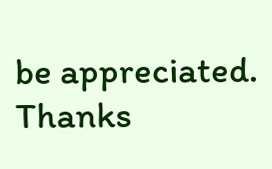be appreciated. Thanks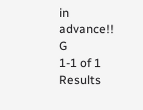in advance!! G
1-1 of 1 Results